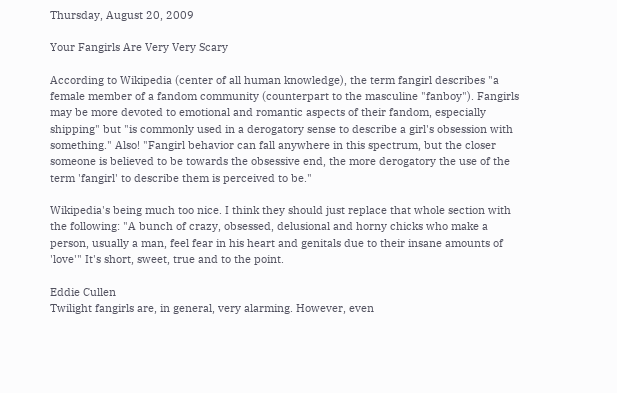Thursday, August 20, 2009

Your Fangirls Are Very Very Scary

According to Wikipedia (center of all human knowledge), the term fangirl describes "a female member of a fandom community (counterpart to the masculine "fanboy"). Fangirls may be more devoted to emotional and romantic aspects of their fandom, especially shipping" but "is commonly used in a derogatory sense to describe a girl's obsession with something." Also! "Fangirl behavior can fall anywhere in this spectrum, but the closer someone is believed to be towards the obsessive end, the more derogatory the use of the term 'fangirl' to describe them is perceived to be."

Wikipedia's being much too nice. I think they should just replace that whole section with the following: "A bunch of crazy, obsessed, delusional and horny chicks who make a person, usually a man, feel fear in his heart and genitals due to their insane amounts of 'love'" It's short, sweet, true and to the point.

Eddie Cullen
Twilight fangirls are, in general, very alarming. However, even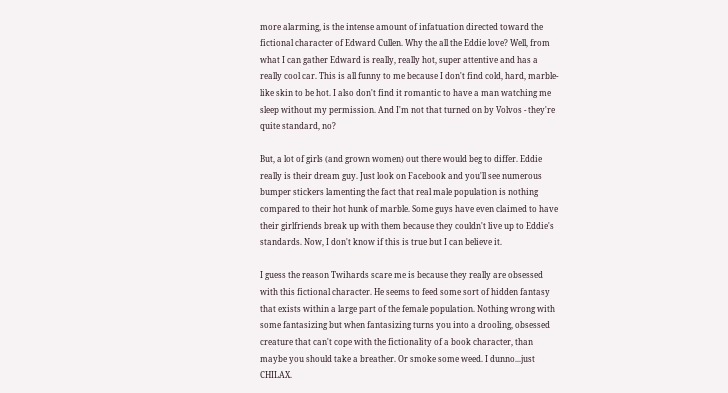more alarming, is the intense amount of infatuation directed toward the fictional character of Edward Cullen. Why the all the Eddie love? Well, from what I can gather Edward is really, really hot, super attentive and has a really cool car. This is all funny to me because I don't find cold, hard, marble-like skin to be hot. I also don't find it romantic to have a man watching me sleep without my permission. And I'm not that turned on by Volvos - they're quite standard, no?

But, a lot of girls (and grown women) out there would beg to differ. Eddie really is their dream guy. Just look on Facebook and you'll see numerous bumper stickers lamenting the fact that real male population is nothing compared to their hot hunk of marble. Some guys have even claimed to have their girlfriends break up with them because they couldn't live up to Eddie's standards. Now, I don't know if this is true but I can believe it.

I guess the reason Twihards scare me is because they really are obsessed with this fictional character. He seems to feed some sort of hidden fantasy that exists within a large part of the female population. Nothing wrong with some fantasizing but when fantasizing turns you into a drooling, obsessed creature that can't cope with the fictionality of a book character, than maybe you should take a breather. Or smoke some weed. I dunno...just CHILAX.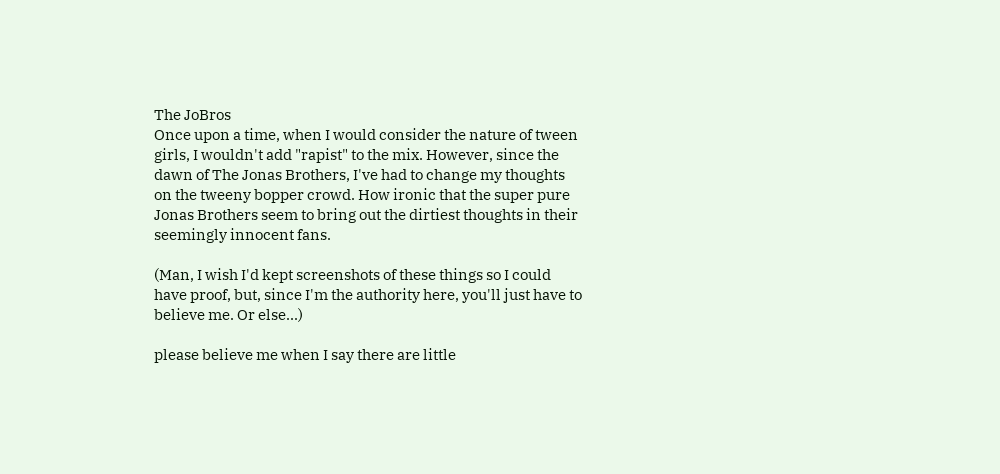The JoBros
Once upon a time, when I would consider the nature of tween girls, I wouldn't add "rapist" to the mix. However, since the dawn of The Jonas Brothers, I've had to change my thoughts on the tweeny bopper crowd. How ironic that the super pure Jonas Brothers seem to bring out the dirtiest thoughts in their seemingly innocent fans.

(Man, I wish I'd kept screenshots of these things so I could have proof, but, since I'm the authority here, you'll just have to believe me. Or else...)

please believe me when I say there are little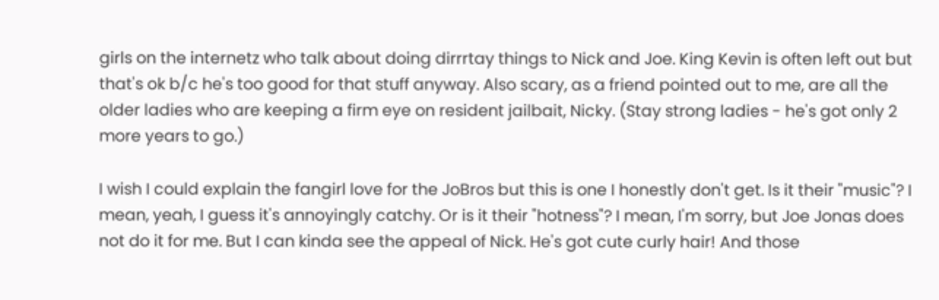girls on the internetz who talk about doing dirrrtay things to Nick and Joe. King Kevin is often left out but that's ok b/c he's too good for that stuff anyway. Also scary, as a friend pointed out to me, are all the older ladies who are keeping a firm eye on resident jailbait, Nicky. (Stay strong ladies - he's got only 2 more years to go.)

I wish I could explain the fangirl love for the JoBros but this is one I honestly don't get. Is it their "music"? I mean, yeah, I guess it's annoyingly catchy. Or is it their "hotness"? I mean, I'm sorry, but Joe Jonas does not do it for me. But I can kinda see the appeal of Nick. He's got cute curly hair! And those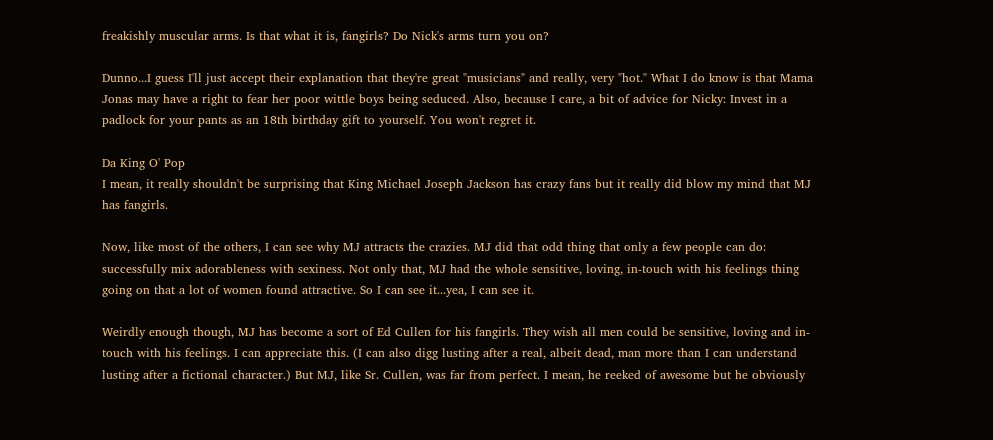freakishly muscular arms. Is that what it is, fangirls? Do Nick's arms turn you on?

Dunno...I guess I'll just accept their explanation that they're great "musicians" and really, very "hot." What I do know is that Mama Jonas may have a right to fear her poor wittle boys being seduced. Also, because I care, a bit of advice for Nicky: Invest in a padlock for your pants as an 18th birthday gift to yourself. You won't regret it.

Da King O' Pop
I mean, it really shouldn't be surprising that King Michael Joseph Jackson has crazy fans but it really did blow my mind that MJ has fangirls.

Now, like most of the others, I can see why MJ attracts the crazies. MJ did that odd thing that only a few people can do: successfully mix adorableness with sexiness. Not only that, MJ had the whole sensitive, loving, in-touch with his feelings thing going on that a lot of women found attractive. So I can see it...yea, I can see it.

Weirdly enough though, MJ has become a sort of Ed Cullen for his fangirls. They wish all men could be sensitive, loving and in-touch with his feelings. I can appreciate this. (I can also digg lusting after a real, albeit dead, man more than I can understand lusting after a fictional character.) But MJ, like Sr. Cullen, was far from perfect. I mean, he reeked of awesome but he obviously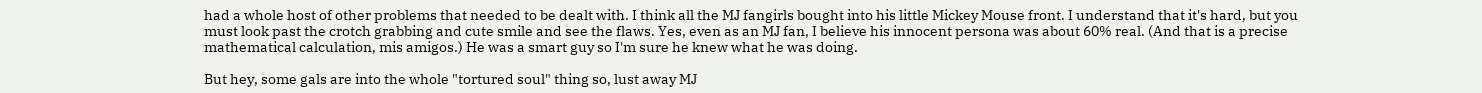had a whole host of other problems that needed to be dealt with. I think all the MJ fangirls bought into his little Mickey Mouse front. I understand that it's hard, but you must look past the crotch grabbing and cute smile and see the flaws. Yes, even as an MJ fan, I believe his innocent persona was about 60% real. (And that is a precise mathematical calculation, mis amigos.) He was a smart guy so I'm sure he knew what he was doing.

But hey, some gals are into the whole "tortured soul" thing so, lust away MJ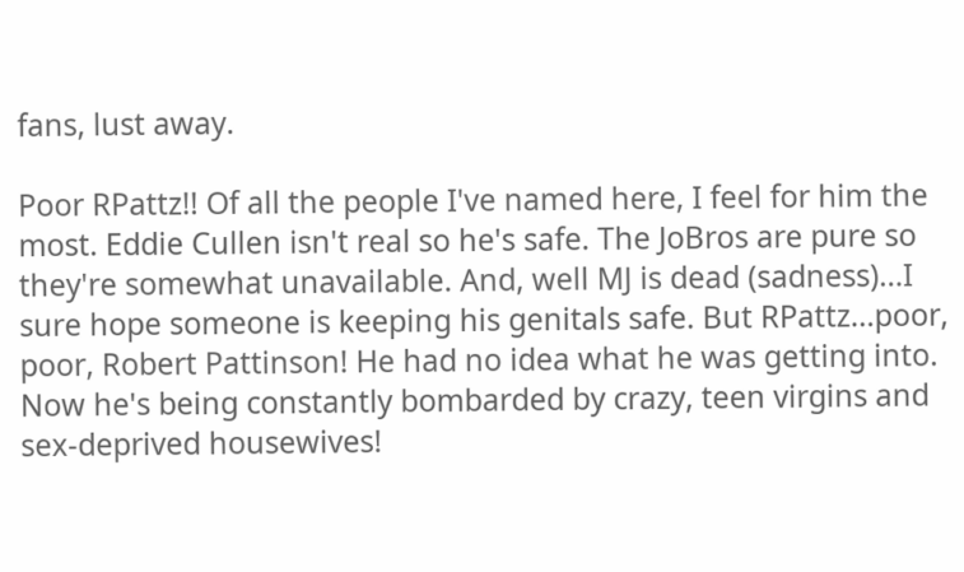fans, lust away.

Poor RPattz!! Of all the people I've named here, I feel for him the most. Eddie Cullen isn't real so he's safe. The JoBros are pure so they're somewhat unavailable. And, well MJ is dead (sadness)...I sure hope someone is keeping his genitals safe. But RPattz...poor, poor, Robert Pattinson! He had no idea what he was getting into. Now he's being constantly bombarded by crazy, teen virgins and sex-deprived housewives!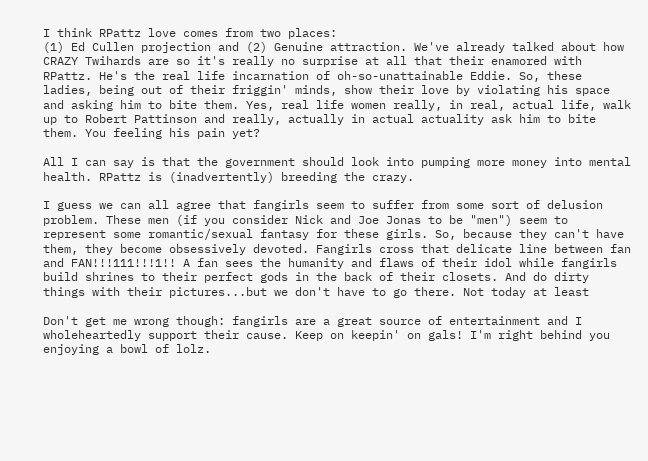I think RPattz love comes from two places:
(1) Ed Cullen projection and (2) Genuine attraction. We've already talked about how CRAZY Twihards are so it's really no surprise at all that their enamored with RPattz. He's the real life incarnation of oh-so-unattainable Eddie. So, these ladies, being out of their friggin' minds, show their love by violating his space and asking him to bite them. Yes, real life women really, in real, actual life, walk up to Robert Pattinson and really, actually in actual actuality ask him to bite them. You feeling his pain yet?

All I can say is that the government should look into pumping more money into mental health. RPattz is (inadvertently) breeding the crazy.

I guess we can all agree that fangirls seem to suffer from some sort of delusion problem. These men (if you consider Nick and Joe Jonas to be "men") seem to represent some romantic/sexual fantasy for these girls. So, because they can't have them, they become obsessively devoted. Fangirls cross that delicate line between fan and FAN!!!111!!!1!! A fan sees the humanity and flaws of their idol while fangirls build shrines to their perfect gods in the back of their closets. And do dirty things with their pictures...but we don't have to go there. Not today at least

Don't get me wrong though: fangirls are a great source of entertainment and I wholeheartedly support their cause. Keep on keepin' on gals! I'm right behind you enjoying a bowl of lolz.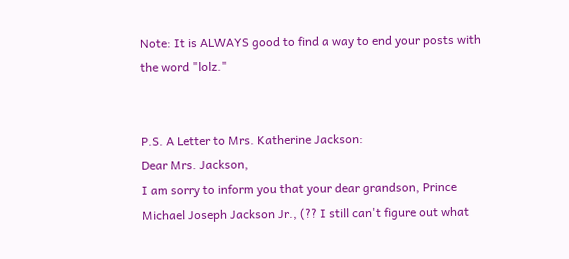Note: It is ALWAYS good to find a way to end your posts with the word "lolz."


P.S. A Letter to Mrs. Katherine Jackson:
Dear Mrs. Jackson,
I am sorry to inform you that your dear grandson, Prince Michael Joseph Jackson Jr., (?? I still can't figure out what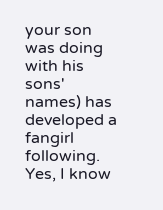your son was doing with his sons' names) has developed a fangirl following. Yes, I know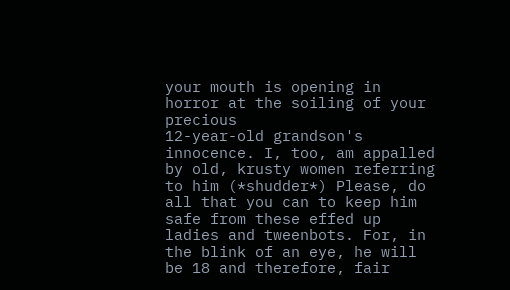your mouth is opening in horror at the soiling of your precious
12-year-old grandson's innocence. I, too, am appalled by old, krusty women referring to him (*shudder*) Please, do all that you can to keep him safe from these effed up ladies and tweenbots. For, in the blink of an eye, he will be 18 and therefore, fair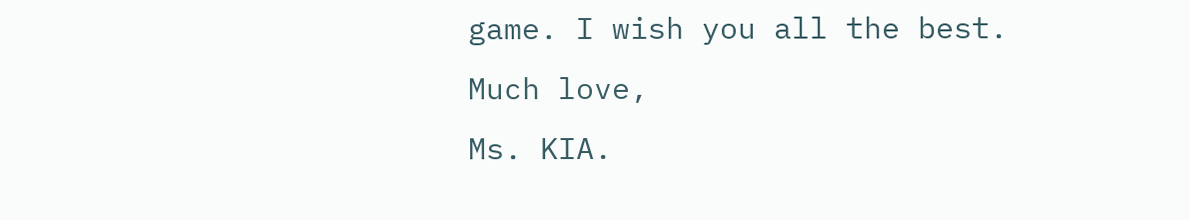game. I wish you all the best.
Much love,
Ms. KIA.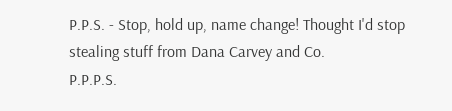P.P.S. - Stop, hold up, name change! Thought I'd stop stealing stuff from Dana Carvey and Co.
P.P.P.S.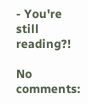- You're still reading?!

No comments: